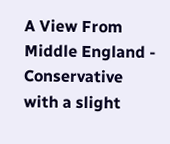A View From Middle England - Conservative with a slight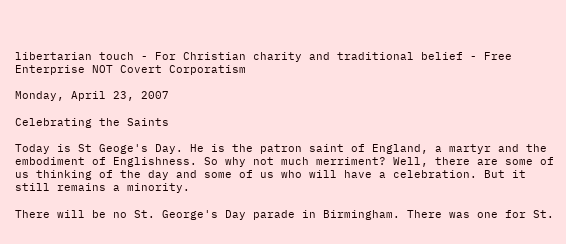libertarian touch - For Christian charity and traditional belief - Free Enterprise NOT Covert Corporatism

Monday, April 23, 2007

Celebrating the Saints

Today is St Geoge's Day. He is the patron saint of England, a martyr and the embodiment of Englishness. So why not much merriment? Well, there are some of us thinking of the day and some of us who will have a celebration. But it still remains a minority.

There will be no St. George's Day parade in Birmingham. There was one for St.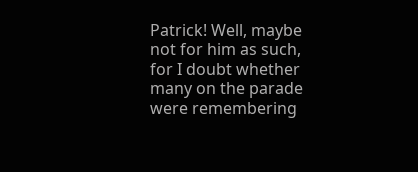Patrick! Well, maybe not for him as such, for I doubt whether many on the parade were remembering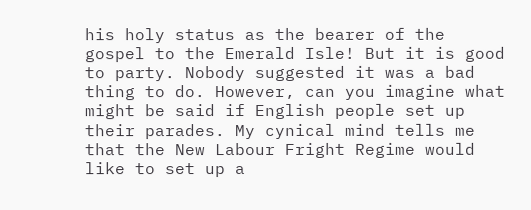his holy status as the bearer of the gospel to the Emerald Isle! But it is good to party. Nobody suggested it was a bad thing to do. However, can you imagine what might be said if English people set up their parades. My cynical mind tells me that the New Labour Fright Regime would like to set up a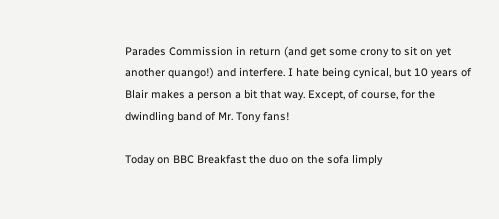Parades Commission in return (and get some crony to sit on yet another quango!) and interfere. I hate being cynical, but 10 years of Blair makes a person a bit that way. Except, of course, for the dwindling band of Mr. Tony fans!

Today on BBC Breakfast the duo on the sofa limply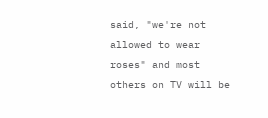said, "we're not allowed to wear roses" and most others on TV will be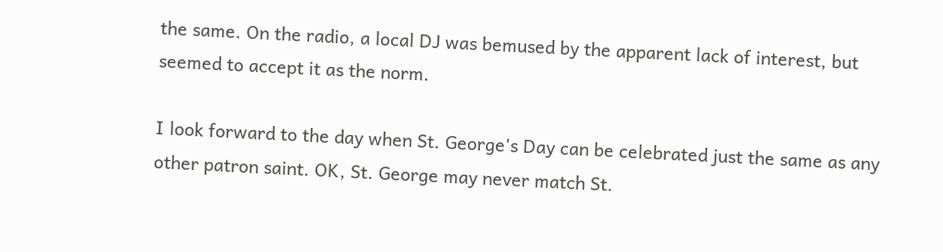the same. On the radio, a local DJ was bemused by the apparent lack of interest, but seemed to accept it as the norm.

I look forward to the day when St. George's Day can be celebrated just the same as any other patron saint. OK, St. George may never match St.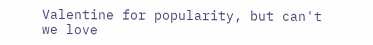Valentine for popularity, but can't we love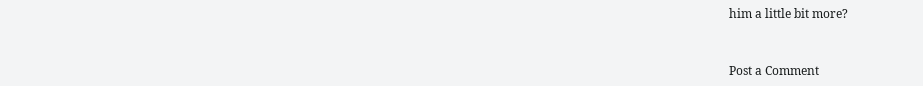him a little bit more?


Post a Comment